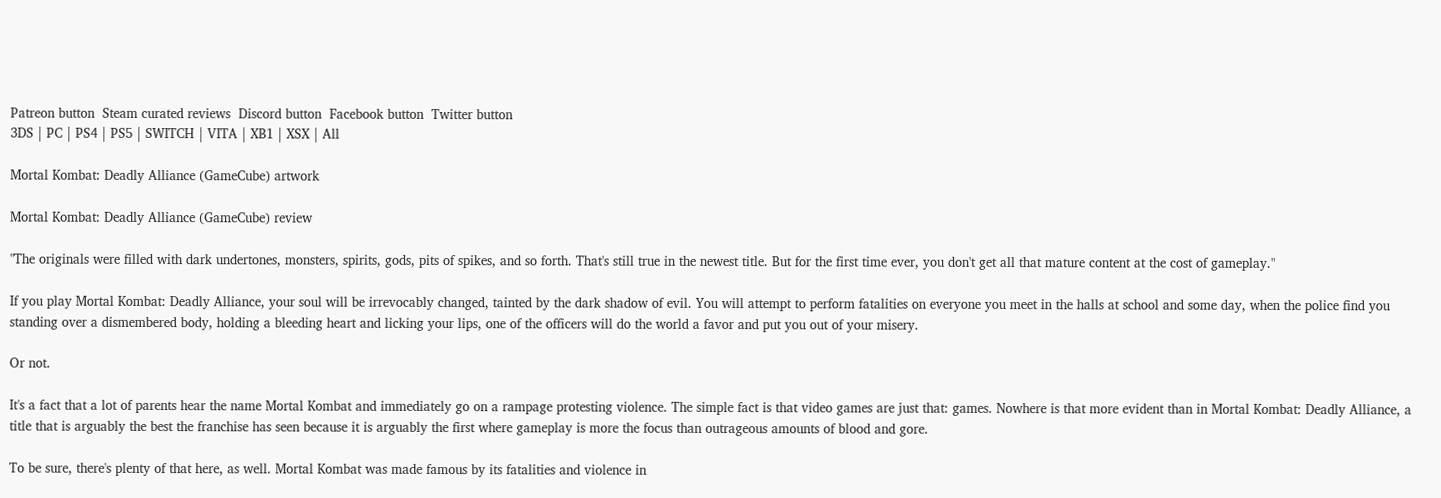Patreon button  Steam curated reviews  Discord button  Facebook button  Twitter button
3DS | PC | PS4 | PS5 | SWITCH | VITA | XB1 | XSX | All

Mortal Kombat: Deadly Alliance (GameCube) artwork

Mortal Kombat: Deadly Alliance (GameCube) review

"The originals were filled with dark undertones, monsters, spirits, gods, pits of spikes, and so forth. That's still true in the newest title. But for the first time ever, you don't get all that mature content at the cost of gameplay."

If you play Mortal Kombat: Deadly Alliance, your soul will be irrevocably changed, tainted by the dark shadow of evil. You will attempt to perform fatalities on everyone you meet in the halls at school and some day, when the police find you standing over a dismembered body, holding a bleeding heart and licking your lips, one of the officers will do the world a favor and put you out of your misery.

Or not.

It's a fact that a lot of parents hear the name Mortal Kombat and immediately go on a rampage protesting violence. The simple fact is that video games are just that: games. Nowhere is that more evident than in Mortal Kombat: Deadly Alliance, a title that is arguably the best the franchise has seen because it is arguably the first where gameplay is more the focus than outrageous amounts of blood and gore.

To be sure, there's plenty of that here, as well. Mortal Kombat was made famous by its fatalities and violence in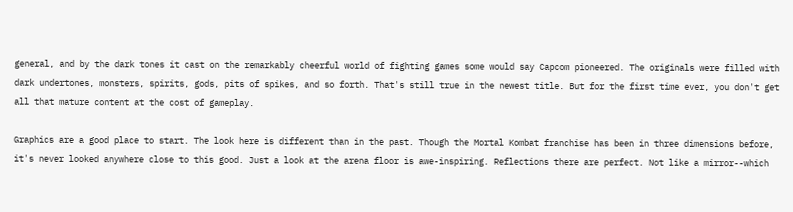general, and by the dark tones it cast on the remarkably cheerful world of fighting games some would say Capcom pioneered. The originals were filled with dark undertones, monsters, spirits, gods, pits of spikes, and so forth. That's still true in the newest title. But for the first time ever, you don't get all that mature content at the cost of gameplay.

Graphics are a good place to start. The look here is different than in the past. Though the Mortal Kombat franchise has been in three dimensions before, it's never looked anywhere close to this good. Just a look at the arena floor is awe-inspiring. Reflections there are perfect. Not like a mirror--which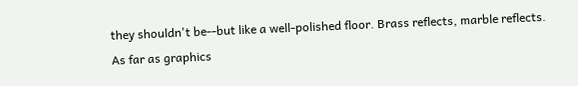they shouldn't be--but like a well-polished floor. Brass reflects, marble reflects. As far as graphics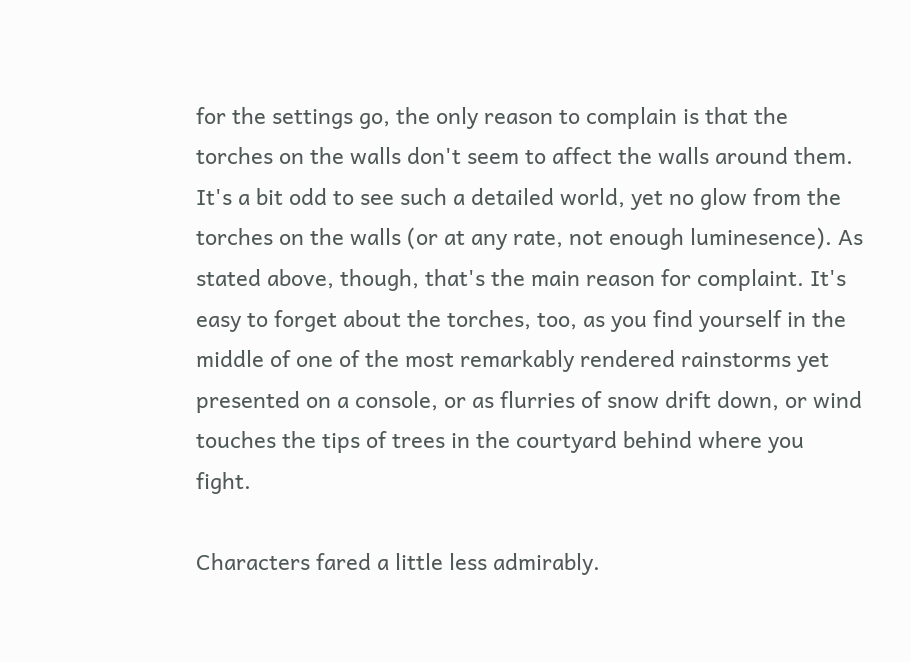for the settings go, the only reason to complain is that the torches on the walls don't seem to affect the walls around them. It's a bit odd to see such a detailed world, yet no glow from the torches on the walls (or at any rate, not enough luminesence). As stated above, though, that's the main reason for complaint. It's easy to forget about the torches, too, as you find yourself in the middle of one of the most remarkably rendered rainstorms yet presented on a console, or as flurries of snow drift down, or wind touches the tips of trees in the courtyard behind where you fight.

Characters fared a little less admirably.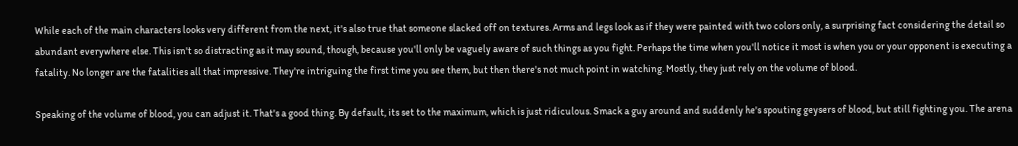While each of the main characters looks very different from the next, it's also true that someone slacked off on textures. Arms and legs look as if they were painted with two colors only, a surprising fact considering the detail so abundant everywhere else. This isn't so distracting as it may sound, though, because you'll only be vaguely aware of such things as you fight. Perhaps the time when you'll notice it most is when you or your opponent is executing a fatality. No longer are the fatalities all that impressive. They're intriguing the first time you see them, but then there's not much point in watching. Mostly, they just rely on the volume of blood.

Speaking of the volume of blood, you can adjust it. That's a good thing. By default, its set to the maximum, which is just ridiculous. Smack a guy around and suddenly he's spouting geysers of blood, but still fighting you. The arena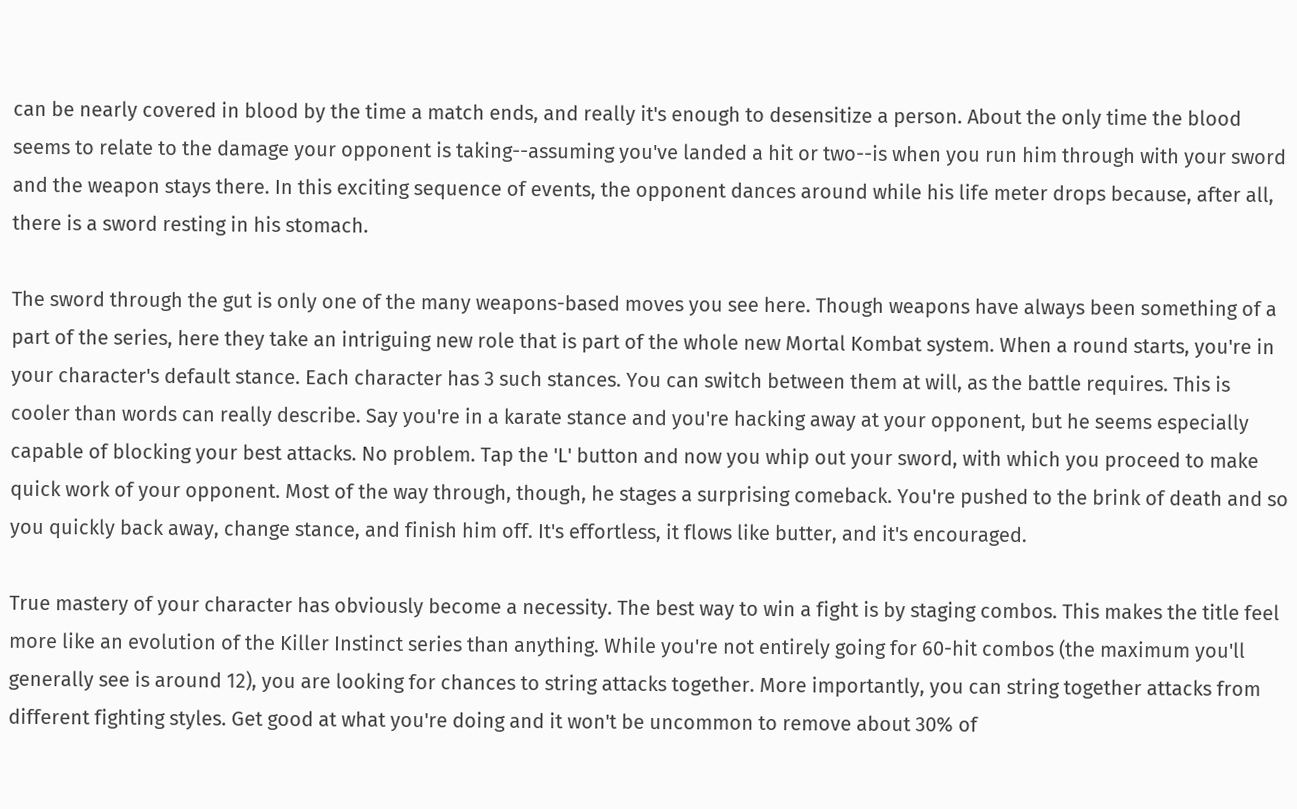can be nearly covered in blood by the time a match ends, and really it's enough to desensitize a person. About the only time the blood seems to relate to the damage your opponent is taking--assuming you've landed a hit or two--is when you run him through with your sword and the weapon stays there. In this exciting sequence of events, the opponent dances around while his life meter drops because, after all, there is a sword resting in his stomach.

The sword through the gut is only one of the many weapons-based moves you see here. Though weapons have always been something of a part of the series, here they take an intriguing new role that is part of the whole new Mortal Kombat system. When a round starts, you're in your character's default stance. Each character has 3 such stances. You can switch between them at will, as the battle requires. This is cooler than words can really describe. Say you're in a karate stance and you're hacking away at your opponent, but he seems especially capable of blocking your best attacks. No problem. Tap the 'L' button and now you whip out your sword, with which you proceed to make quick work of your opponent. Most of the way through, though, he stages a surprising comeback. You're pushed to the brink of death and so you quickly back away, change stance, and finish him off. It's effortless, it flows like butter, and it's encouraged.

True mastery of your character has obviously become a necessity. The best way to win a fight is by staging combos. This makes the title feel more like an evolution of the Killer Instinct series than anything. While you're not entirely going for 60-hit combos (the maximum you'll generally see is around 12), you are looking for chances to string attacks together. More importantly, you can string together attacks from different fighting styles. Get good at what you're doing and it won't be uncommon to remove about 30% of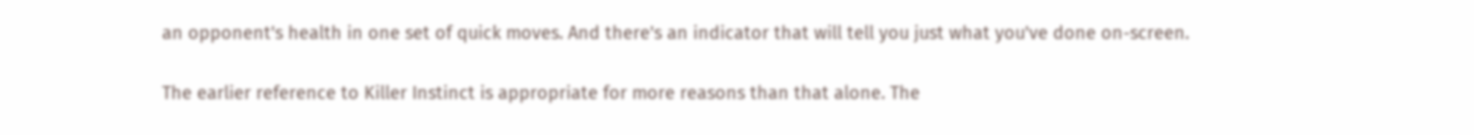an opponent's health in one set of quick moves. And there's an indicator that will tell you just what you've done on-screen.

The earlier reference to Killer Instinct is appropriate for more reasons than that alone. The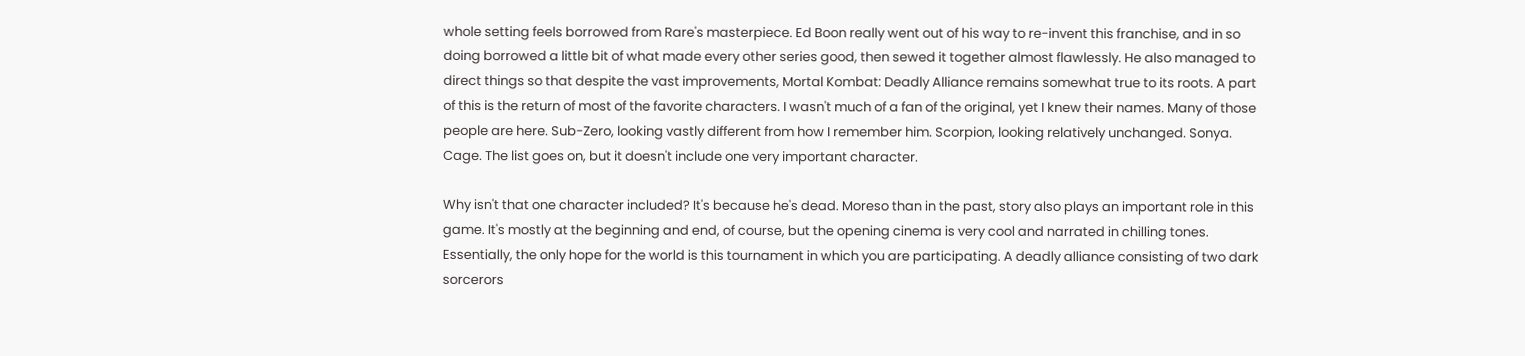whole setting feels borrowed from Rare's masterpiece. Ed Boon really went out of his way to re-invent this franchise, and in so doing borrowed a little bit of what made every other series good, then sewed it together almost flawlessly. He also managed to direct things so that despite the vast improvements, Mortal Kombat: Deadly Alliance remains somewhat true to its roots. A part of this is the return of most of the favorite characters. I wasn't much of a fan of the original, yet I knew their names. Many of those people are here. Sub-Zero, looking vastly different from how I remember him. Scorpion, looking relatively unchanged. Sonya. Cage. The list goes on, but it doesn't include one very important character.

Why isn't that one character included? It's because he's dead. Moreso than in the past, story also plays an important role in this game. It's mostly at the beginning and end, of course, but the opening cinema is very cool and narrated in chilling tones. Essentially, the only hope for the world is this tournament in which you are participating. A deadly alliance consisting of two dark sorcerors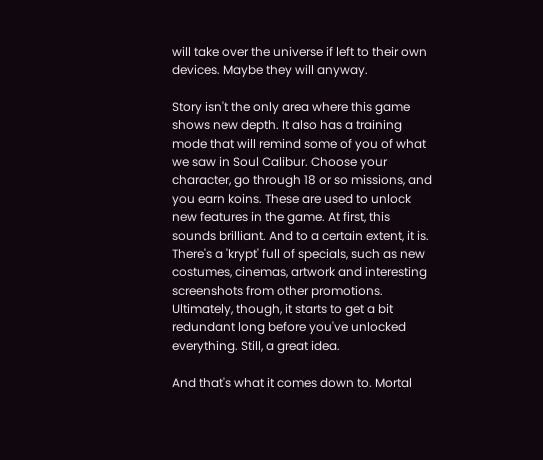will take over the universe if left to their own devices. Maybe they will anyway.

Story isn't the only area where this game shows new depth. It also has a training mode that will remind some of you of what we saw in Soul Calibur. Choose your character, go through 18 or so missions, and you earn koins. These are used to unlock new features in the game. At first, this sounds brilliant. And to a certain extent, it is. There's a 'krypt' full of specials, such as new costumes, cinemas, artwork and interesting screenshots from other promotions. Ultimately, though, it starts to get a bit redundant long before you've unlocked everything. Still, a great idea.

And that's what it comes down to. Mortal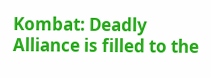Kombat: Deadly Alliance is filled to the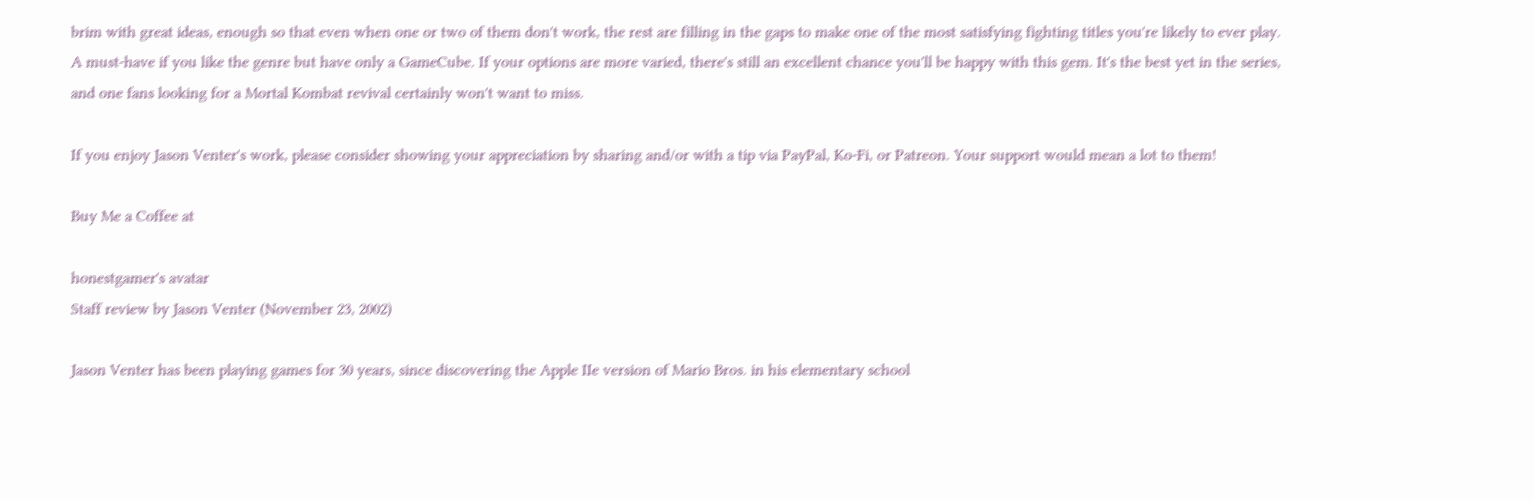brim with great ideas, enough so that even when one or two of them don't work, the rest are filling in the gaps to make one of the most satisfying fighting titles you're likely to ever play. A must-have if you like the genre but have only a GameCube. If your options are more varied, there's still an excellent chance you'll be happy with this gem. It's the best yet in the series, and one fans looking for a Mortal Kombat revival certainly won't want to miss.

If you enjoy Jason Venter's work, please consider showing your appreciation by sharing and/or with a tip via PayPal, Ko-Fi, or Patreon. Your support would mean a lot to them!

Buy Me a Coffee at

honestgamer's avatar
Staff review by Jason Venter (November 23, 2002)

Jason Venter has been playing games for 30 years, since discovering the Apple IIe version of Mario Bros. in his elementary school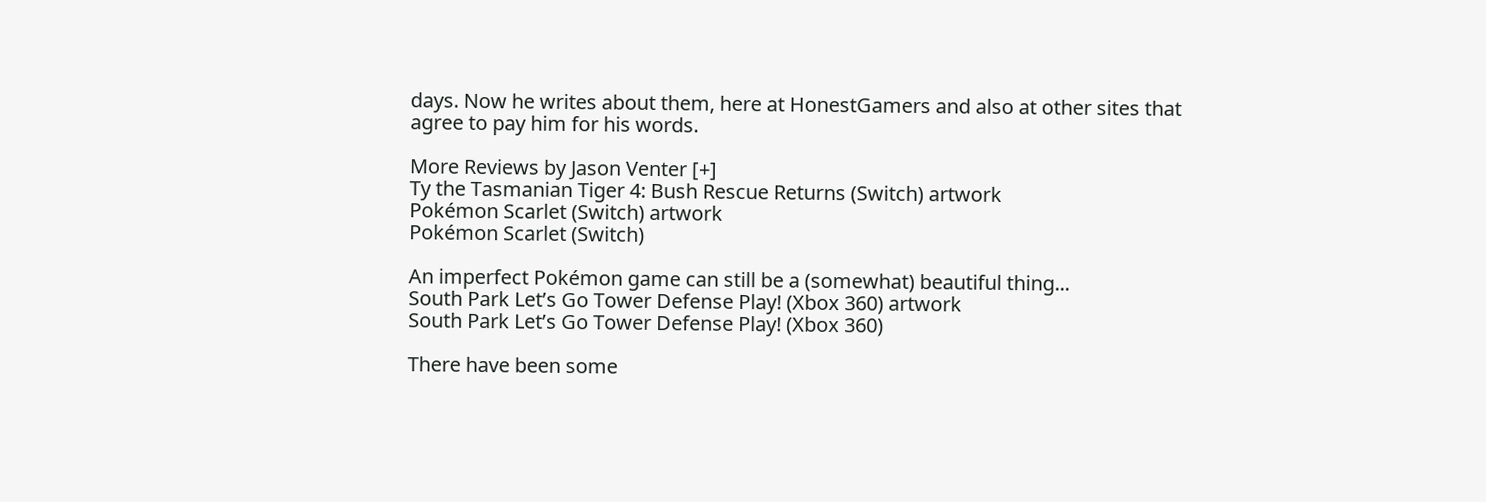days. Now he writes about them, here at HonestGamers and also at other sites that agree to pay him for his words.

More Reviews by Jason Venter [+]
Ty the Tasmanian Tiger 4: Bush Rescue Returns (Switch) artwork
Pokémon Scarlet (Switch) artwork
Pokémon Scarlet (Switch)

An imperfect Pokémon game can still be a (somewhat) beautiful thing...
South Park Let’s Go Tower Defense Play! (Xbox 360) artwork
South Park Let’s Go Tower Defense Play! (Xbox 360)

There have been some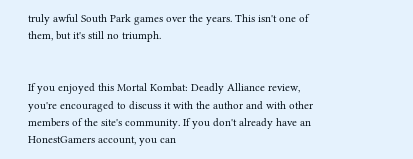truly awful South Park games over the years. This isn't one of them, but it's still no triumph.


If you enjoyed this Mortal Kombat: Deadly Alliance review, you're encouraged to discuss it with the author and with other members of the site's community. If you don't already have an HonestGamers account, you can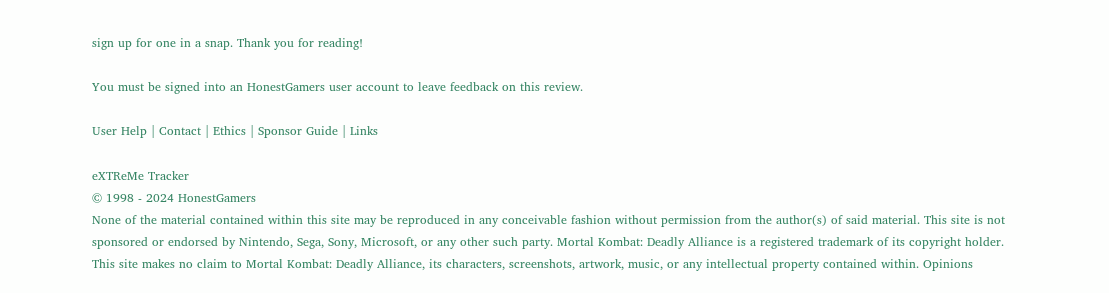sign up for one in a snap. Thank you for reading!

You must be signed into an HonestGamers user account to leave feedback on this review.

User Help | Contact | Ethics | Sponsor Guide | Links

eXTReMe Tracker
© 1998 - 2024 HonestGamers
None of the material contained within this site may be reproduced in any conceivable fashion without permission from the author(s) of said material. This site is not sponsored or endorsed by Nintendo, Sega, Sony, Microsoft, or any other such party. Mortal Kombat: Deadly Alliance is a registered trademark of its copyright holder. This site makes no claim to Mortal Kombat: Deadly Alliance, its characters, screenshots, artwork, music, or any intellectual property contained within. Opinions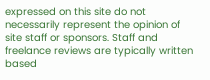expressed on this site do not necessarily represent the opinion of site staff or sponsors. Staff and freelance reviews are typically written based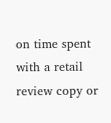on time spent with a retail review copy or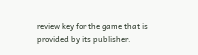review key for the game that is provided by its publisher.